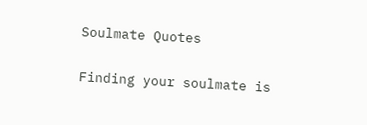Soulmate Quotes

Finding your soulmate is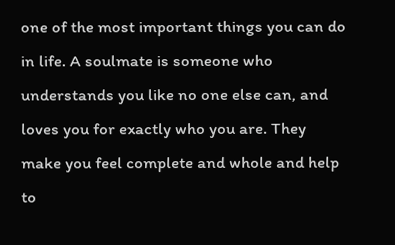one of the most important things you can do in life. A soulmate is someone who understands you like no one else can, and loves you for exactly who you are. They make you feel complete and whole and help to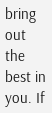bring out the best in you. If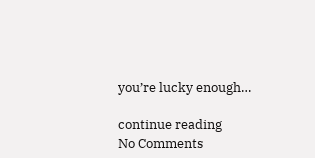you’re lucky enough…

continue reading
No Comments